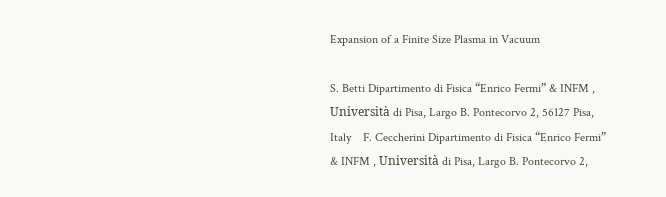Expansion of a Finite Size Plasma in Vacuum

S. Betti Dipartimento di Fisica “Enrico Fermi” & INFM , Università di Pisa, Largo B. Pontecorvo 2, 56127 Pisa, Italy    F. Ceccherini Dipartimento di Fisica “Enrico Fermi” & INFM , Università di Pisa, Largo B. Pontecorvo 2,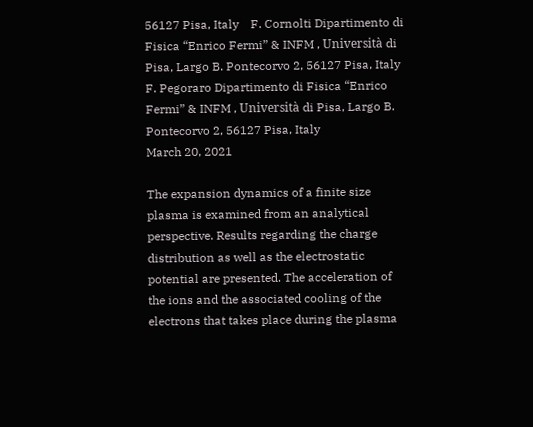56127 Pisa, Italy    F. Cornolti Dipartimento di Fisica “Enrico Fermi” & INFM , Università di Pisa, Largo B. Pontecorvo 2, 56127 Pisa, Italy    F. Pegoraro Dipartimento di Fisica “Enrico Fermi” & INFM , Università di Pisa, Largo B. Pontecorvo 2, 56127 Pisa, Italy
March 20, 2021

The expansion dynamics of a finite size plasma is examined from an analytical perspective. Results regarding the charge distribution as well as the electrostatic potential are presented. The acceleration of the ions and the associated cooling of the electrons that takes place during the plasma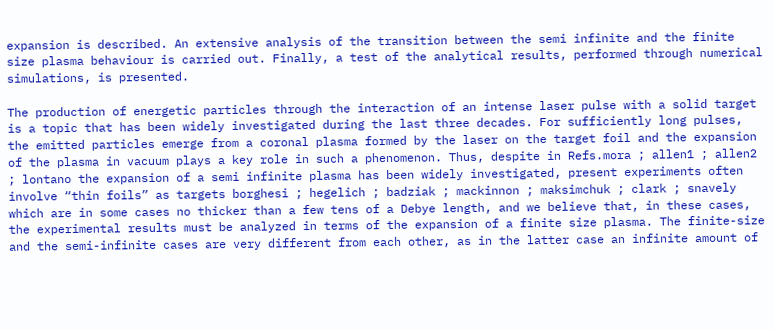expansion is described. An extensive analysis of the transition between the semi infinite and the finite size plasma behaviour is carried out. Finally, a test of the analytical results, performed through numerical simulations, is presented.

The production of energetic particles through the interaction of an intense laser pulse with a solid target is a topic that has been widely investigated during the last three decades. For sufficiently long pulses, the emitted particles emerge from a coronal plasma formed by the laser on the target foil and the expansion of the plasma in vacuum plays a key role in such a phenomenon. Thus, despite in Refs.mora ; allen1 ; allen2 ; lontano the expansion of a semi infinite plasma has been widely investigated, present experiments often involve “thin foils” as targets borghesi ; hegelich ; badziak ; mackinnon ; maksimchuk ; clark ; snavely which are in some cases no thicker than a few tens of a Debye length, and we believe that, in these cases, the experimental results must be analyzed in terms of the expansion of a finite size plasma. The finite-size and the semi-infinite cases are very different from each other, as in the latter case an infinite amount of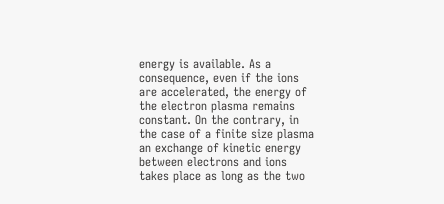energy is available. As a consequence, even if the ions are accelerated, the energy of the electron plasma remains constant. On the contrary, in the case of a finite size plasma an exchange of kinetic energy between electrons and ions takes place as long as the two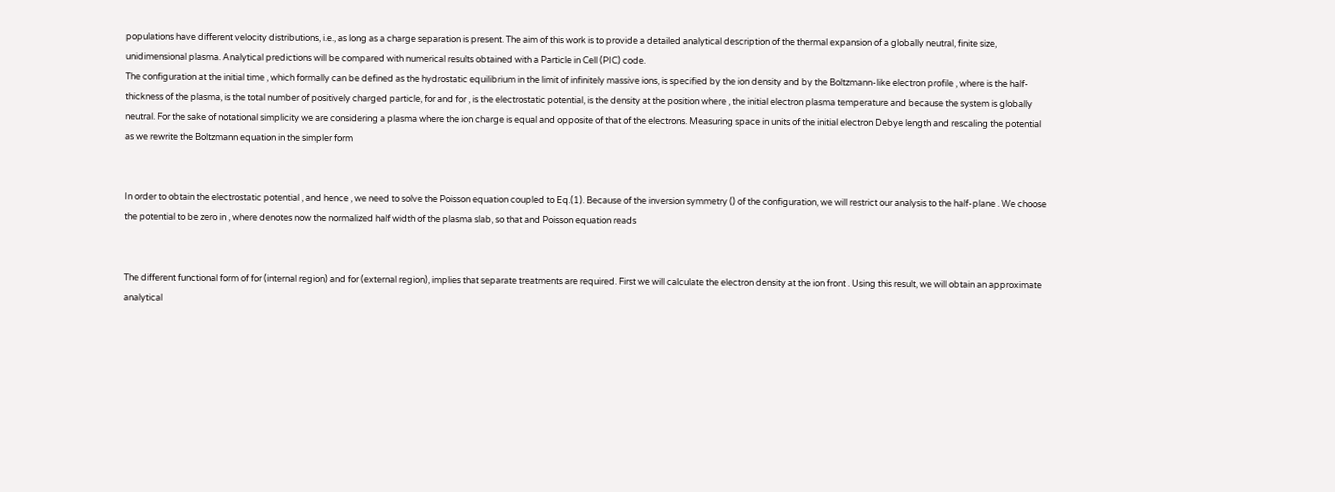populations have different velocity distributions, i.e., as long as a charge separation is present. The aim of this work is to provide a detailed analytical description of the thermal expansion of a globally neutral, finite size, unidimensional plasma. Analytical predictions will be compared with numerical results obtained with a Particle in Cell (PIC) code.
The configuration at the initial time , which formally can be defined as the hydrostatic equilibrium in the limit of infinitely massive ions, is specified by the ion density and by the Boltzmann-like electron profile , where is the half-thickness of the plasma, is the total number of positively charged particle, for and for , is the electrostatic potential, is the density at the position where , the initial electron plasma temperature and because the system is globally neutral. For the sake of notational simplicity we are considering a plasma where the ion charge is equal and opposite of that of the electrons. Measuring space in units of the initial electron Debye length and rescaling the potential as we rewrite the Boltzmann equation in the simpler form


In order to obtain the electrostatic potential , and hence , we need to solve the Poisson equation coupled to Eq.(1). Because of the inversion symmetry () of the configuration, we will restrict our analysis to the half-plane . We choose the potential to be zero in , where denotes now the normalized half width of the plasma slab, so that and Poisson equation reads


The different functional form of for (internal region) and for (external region), implies that separate treatments are required. First we will calculate the electron density at the ion front . Using this result, we will obtain an approximate analytical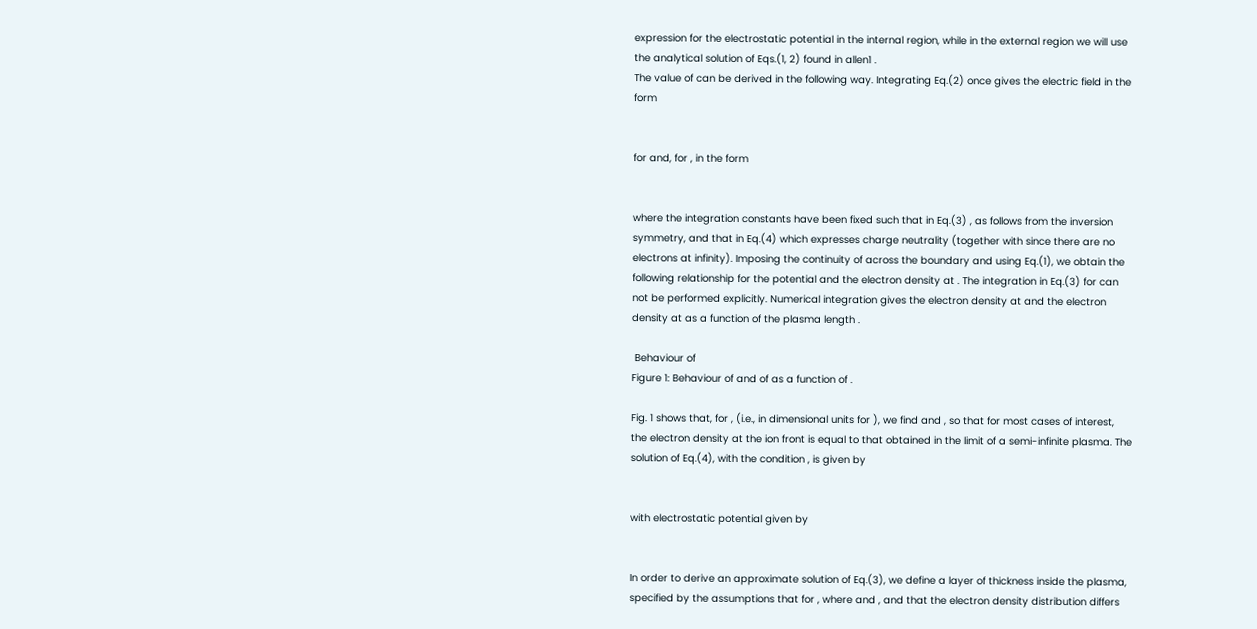expression for the electrostatic potential in the internal region, while in the external region we will use the analytical solution of Eqs.(1, 2) found in allen1 .
The value of can be derived in the following way. Integrating Eq.(2) once gives the electric field in the form


for and, for , in the form


where the integration constants have been fixed such that in Eq.(3) , as follows from the inversion symmetry, and that in Eq.(4) which expresses charge neutrality (together with since there are no electrons at infinity). Imposing the continuity of across the boundary and using Eq.(1), we obtain the following relationship for the potential and the electron density at . The integration in Eq.(3) for can not be performed explicitly. Numerical integration gives the electron density at and the electron density at as a function of the plasma length .

 Behaviour of
Figure 1: Behaviour of and of as a function of .

Fig. 1 shows that, for , (i.e., in dimensional units for ), we find and , so that for most cases of interest, the electron density at the ion front is equal to that obtained in the limit of a semi-infinite plasma. The solution of Eq.(4), with the condition , is given by


with electrostatic potential given by


In order to derive an approximate solution of Eq.(3), we define a layer of thickness inside the plasma, specified by the assumptions that for , where and , and that the electron density distribution differs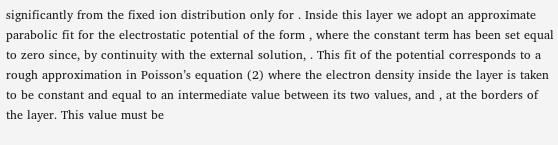significantly from the fixed ion distribution only for . Inside this layer we adopt an approximate parabolic fit for the electrostatic potential of the form , where the constant term has been set equal to zero since, by continuity with the external solution, . This fit of the potential corresponds to a rough approximation in Poisson’s equation (2) where the electron density inside the layer is taken to be constant and equal to an intermediate value between its two values, and , at the borders of the layer. This value must be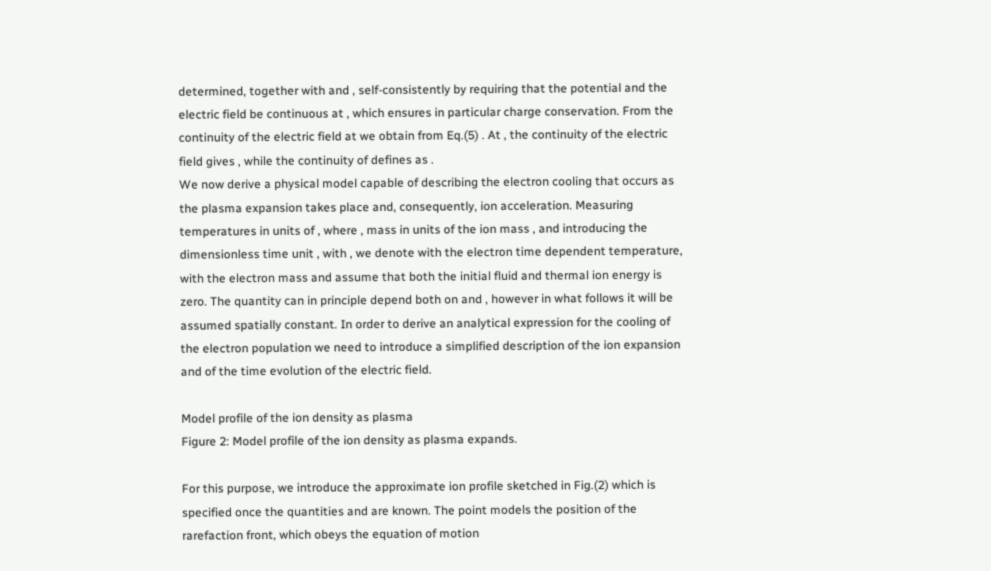determined, together with and , self-consistently by requiring that the potential and the electric field be continuous at , which ensures in particular charge conservation. From the continuity of the electric field at we obtain from Eq.(5) . At , the continuity of the electric field gives , while the continuity of defines as .
We now derive a physical model capable of describing the electron cooling that occurs as the plasma expansion takes place and, consequently, ion acceleration. Measuring temperatures in units of , where , mass in units of the ion mass , and introducing the dimensionless time unit , with , we denote with the electron time dependent temperature, with the electron mass and assume that both the initial fluid and thermal ion energy is zero. The quantity can in principle depend both on and , however in what follows it will be assumed spatially constant. In order to derive an analytical expression for the cooling of the electron population we need to introduce a simplified description of the ion expansion and of the time evolution of the electric field.

Model profile of the ion density as plasma
Figure 2: Model profile of the ion density as plasma expands.

For this purpose, we introduce the approximate ion profile sketched in Fig.(2) which is specified once the quantities and are known. The point models the position of the rarefaction front, which obeys the equation of motion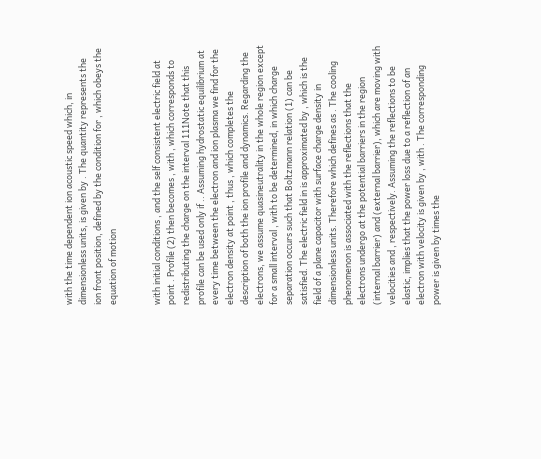with the time dependent ion acoustic speed which, in dimensionless units, is given by . The quantity represents the ion front position, defined by the condition for , which obeys the equation of motion


with initial conditions , and the self consistent electric field at point . Profile (2) then becomes , with , which corresponds to redistributing the charge on the interval 111Note that this profile can be used only if .. Assuming hydrostatic equilibrium at every time between the electron and ion plasma we find for the electron density at point , thus , which completes the description of both the ion profile and dynamics. Regarding the electrons, we assume quasineutrality in the whole region except for a small interval , with to be determined, in which charge separation occurs such that Boltzmann relation (1) can be satisfied. The electric field in is approximated by , which is the field of a plane capacitor with surface charge density in dimensionless units. Therefore which defines as . The cooling phenomenon is associated with the reflections that the electrons undergo at the potential barriers in the region (internal barrier) and (external barrier), which are moving with velocities and , respectively. Assuming the reflections to be elastic, implies that the power loss due to a reflection of an electron with velocity is given by , with . The corresponding power is given by times the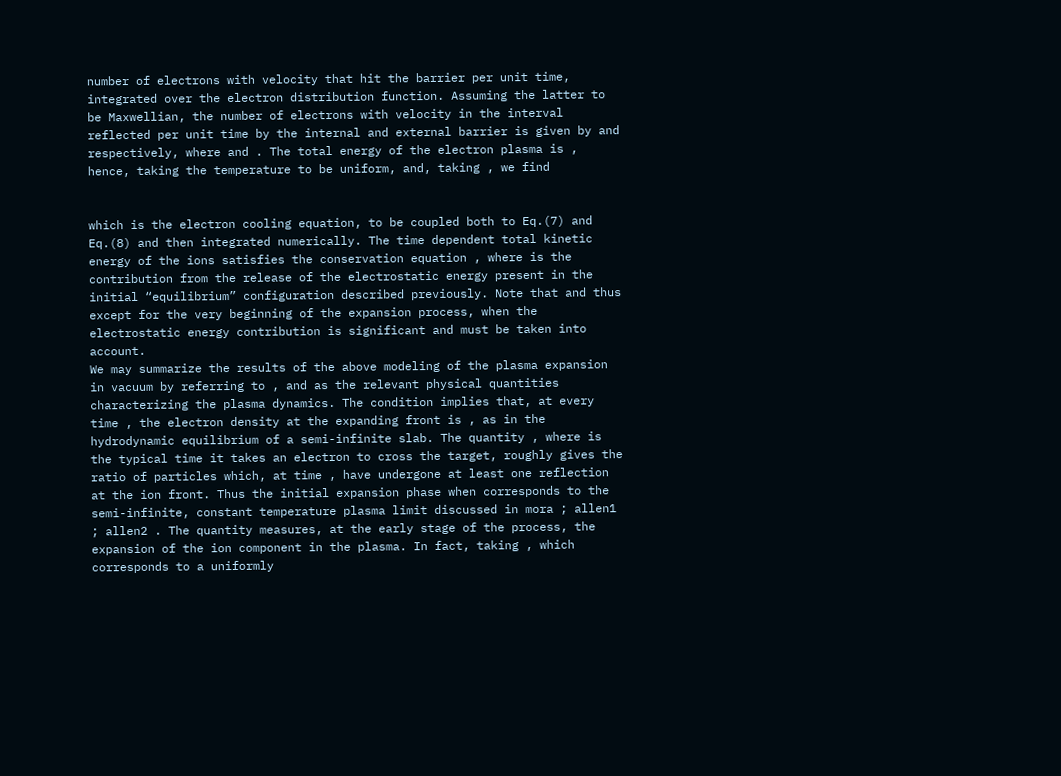number of electrons with velocity that hit the barrier per unit time, integrated over the electron distribution function. Assuming the latter to be Maxwellian, the number of electrons with velocity in the interval reflected per unit time by the internal and external barrier is given by and respectively, where and . The total energy of the electron plasma is , hence, taking the temperature to be uniform, and, taking , we find


which is the electron cooling equation, to be coupled both to Eq.(7) and Eq.(8) and then integrated numerically. The time dependent total kinetic energy of the ions satisfies the conservation equation , where is the contribution from the release of the electrostatic energy present in the initial “equilibrium” configuration described previously. Note that and thus except for the very beginning of the expansion process, when the electrostatic energy contribution is significant and must be taken into account.
We may summarize the results of the above modeling of the plasma expansion in vacuum by referring to , and as the relevant physical quantities characterizing the plasma dynamics. The condition implies that, at every time , the electron density at the expanding front is , as in the hydrodynamic equilibrium of a semi-infinite slab. The quantity , where is the typical time it takes an electron to cross the target, roughly gives the ratio of particles which, at time , have undergone at least one reflection at the ion front. Thus the initial expansion phase when corresponds to the semi-infinite, constant temperature plasma limit discussed in mora ; allen1 ; allen2 . The quantity measures, at the early stage of the process, the expansion of the ion component in the plasma. In fact, taking , which corresponds to a uniformly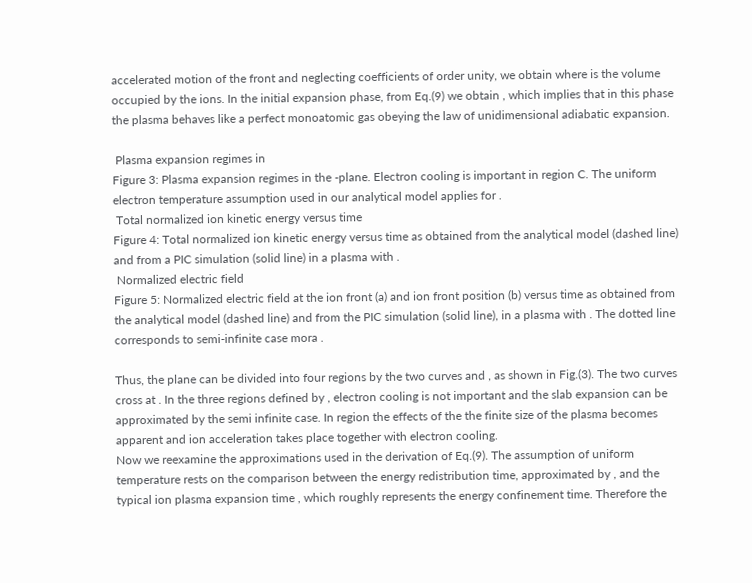accelerated motion of the front and neglecting coefficients of order unity, we obtain where is the volume occupied by the ions. In the initial expansion phase, from Eq.(9) we obtain , which implies that in this phase the plasma behaves like a perfect monoatomic gas obeying the law of unidimensional adiabatic expansion.

 Plasma expansion regimes in
Figure 3: Plasma expansion regimes in the -plane. Electron cooling is important in region C. The uniform electron temperature assumption used in our analytical model applies for .
 Total normalized ion kinetic energy versus time
Figure 4: Total normalized ion kinetic energy versus time as obtained from the analytical model (dashed line) and from a PIC simulation (solid line) in a plasma with .
 Normalized electric field
Figure 5: Normalized electric field at the ion front (a) and ion front position (b) versus time as obtained from the analytical model (dashed line) and from the PIC simulation (solid line), in a plasma with . The dotted line corresponds to semi-infinite case mora .

Thus, the plane can be divided into four regions by the two curves and , as shown in Fig.(3). The two curves cross at . In the three regions defined by , electron cooling is not important and the slab expansion can be approximated by the semi infinite case. In region the effects of the the finite size of the plasma becomes apparent and ion acceleration takes place together with electron cooling.
Now we reexamine the approximations used in the derivation of Eq.(9). The assumption of uniform temperature rests on the comparison between the energy redistribution time, approximated by , and the typical ion plasma expansion time , which roughly represents the energy confinement time. Therefore the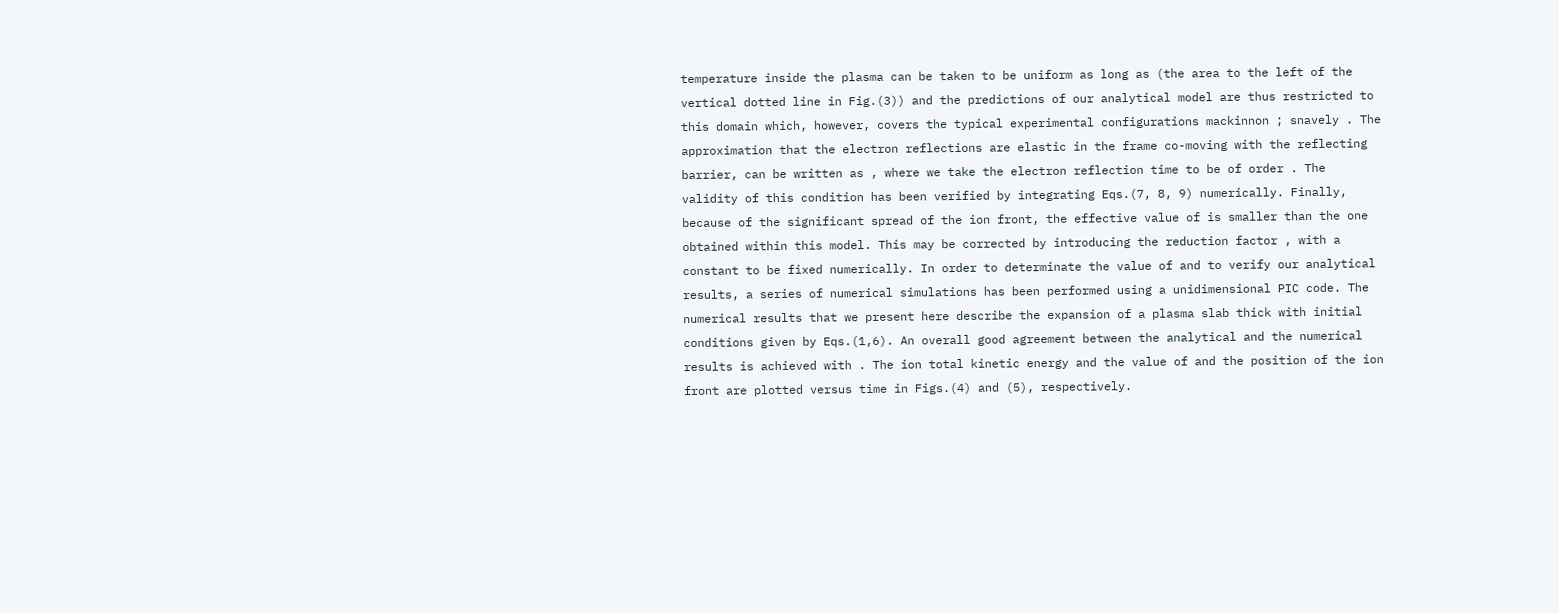temperature inside the plasma can be taken to be uniform as long as (the area to the left of the vertical dotted line in Fig.(3)) and the predictions of our analytical model are thus restricted to this domain which, however, covers the typical experimental configurations mackinnon ; snavely . The approximation that the electron reflections are elastic in the frame co-moving with the reflecting barrier, can be written as , where we take the electron reflection time to be of order . The validity of this condition has been verified by integrating Eqs.(7, 8, 9) numerically. Finally, because of the significant spread of the ion front, the effective value of is smaller than the one obtained within this model. This may be corrected by introducing the reduction factor , with a constant to be fixed numerically. In order to determinate the value of and to verify our analytical results, a series of numerical simulations has been performed using a unidimensional PIC code. The numerical results that we present here describe the expansion of a plasma slab thick with initial conditions given by Eqs.(1,6). An overall good agreement between the analytical and the numerical results is achieved with . The ion total kinetic energy and the value of and the position of the ion front are plotted versus time in Figs.(4) and (5), respectively.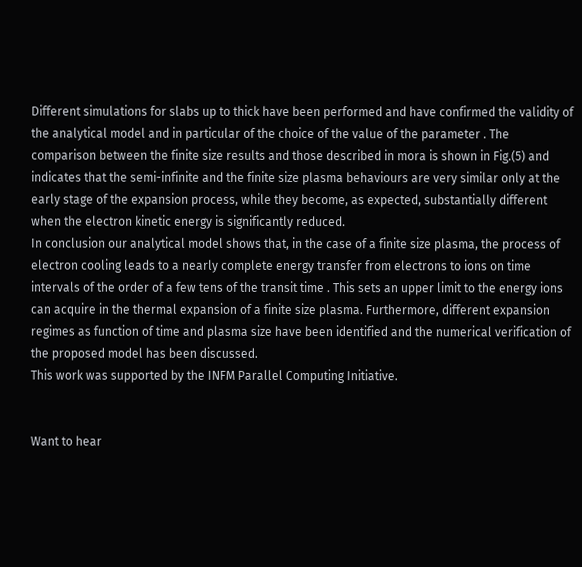Different simulations for slabs up to thick have been performed and have confirmed the validity of the analytical model and in particular of the choice of the value of the parameter . The comparison between the finite size results and those described in mora is shown in Fig.(5) and indicates that the semi-infinite and the finite size plasma behaviours are very similar only at the early stage of the expansion process, while they become, as expected, substantially different when the electron kinetic energy is significantly reduced.
In conclusion our analytical model shows that, in the case of a finite size plasma, the process of electron cooling leads to a nearly complete energy transfer from electrons to ions on time intervals of the order of a few tens of the transit time . This sets an upper limit to the energy ions can acquire in the thermal expansion of a finite size plasma. Furthermore, different expansion regimes as function of time and plasma size have been identified and the numerical verification of the proposed model has been discussed.
This work was supported by the INFM Parallel Computing Initiative.


Want to hear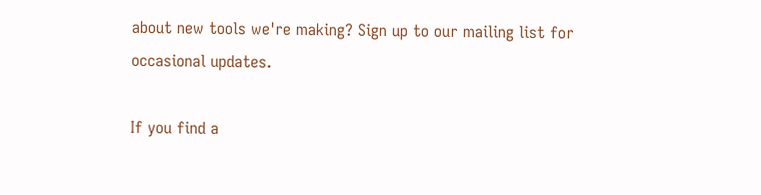about new tools we're making? Sign up to our mailing list for occasional updates.

If you find a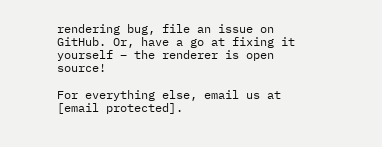rendering bug, file an issue on GitHub. Or, have a go at fixing it yourself – the renderer is open source!

For everything else, email us at [email protected].